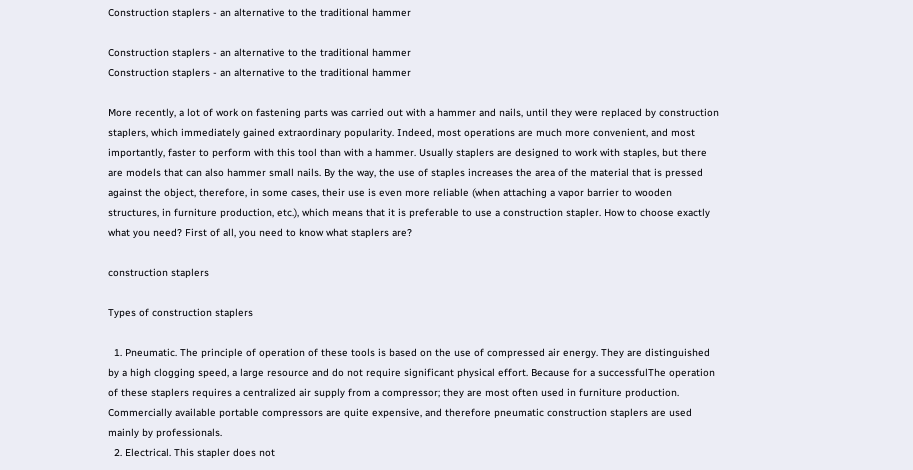Construction staplers - an alternative to the traditional hammer

Construction staplers - an alternative to the traditional hammer
Construction staplers - an alternative to the traditional hammer

More recently, a lot of work on fastening parts was carried out with a hammer and nails, until they were replaced by construction staplers, which immediately gained extraordinary popularity. Indeed, most operations are much more convenient, and most importantly, faster to perform with this tool than with a hammer. Usually staplers are designed to work with staples, but there are models that can also hammer small nails. By the way, the use of staples increases the area of the material that is pressed against the object, therefore, in some cases, their use is even more reliable (when attaching a vapor barrier to wooden structures, in furniture production, etc.), which means that it is preferable to use a construction stapler. How to choose exactly what you need? First of all, you need to know what staplers are?

construction staplers

Types of construction staplers

  1. Pneumatic. The principle of operation of these tools is based on the use of compressed air energy. They are distinguished by a high clogging speed, a large resource and do not require significant physical effort. Because for a successfulThe operation of these staplers requires a centralized air supply from a compressor; they are most often used in furniture production. Commercially available portable compressors are quite expensive, and therefore pneumatic construction staplers are used mainly by professionals.
  2. Electrical. This stapler does not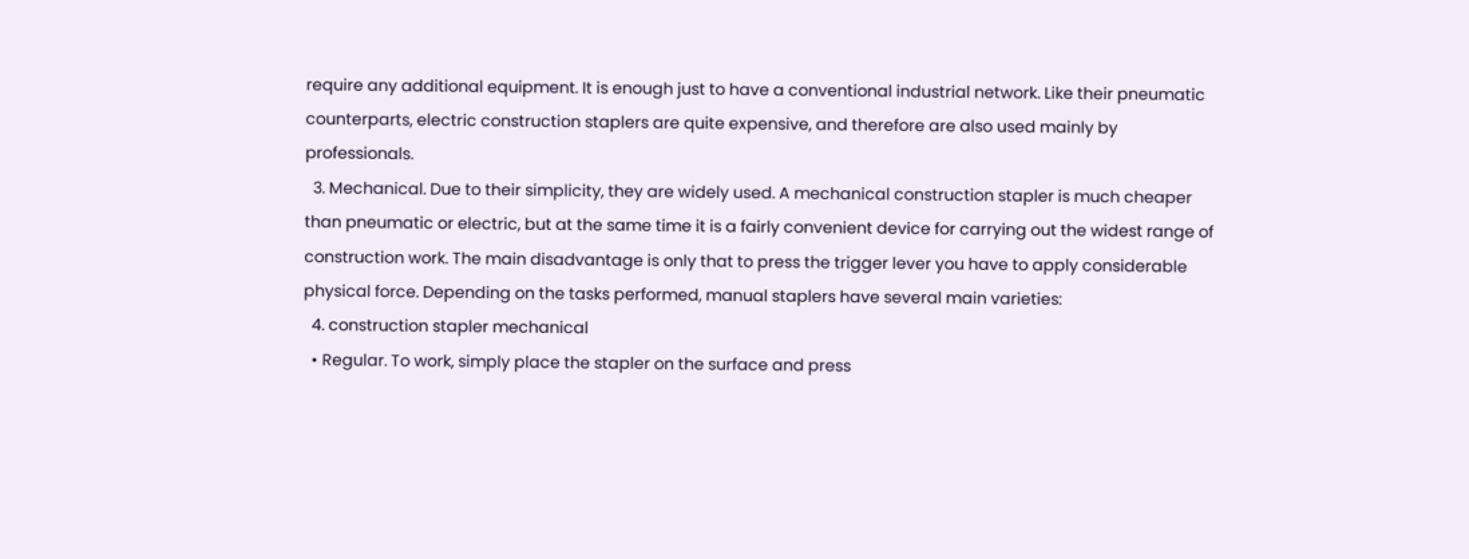require any additional equipment. It is enough just to have a conventional industrial network. Like their pneumatic counterparts, electric construction staplers are quite expensive, and therefore are also used mainly by professionals.
  3. Mechanical. Due to their simplicity, they are widely used. A mechanical construction stapler is much cheaper than pneumatic or electric, but at the same time it is a fairly convenient device for carrying out the widest range of construction work. The main disadvantage is only that to press the trigger lever you have to apply considerable physical force. Depending on the tasks performed, manual staplers have several main varieties:
  4. construction stapler mechanical
  • Regular. To work, simply place the stapler on the surface and press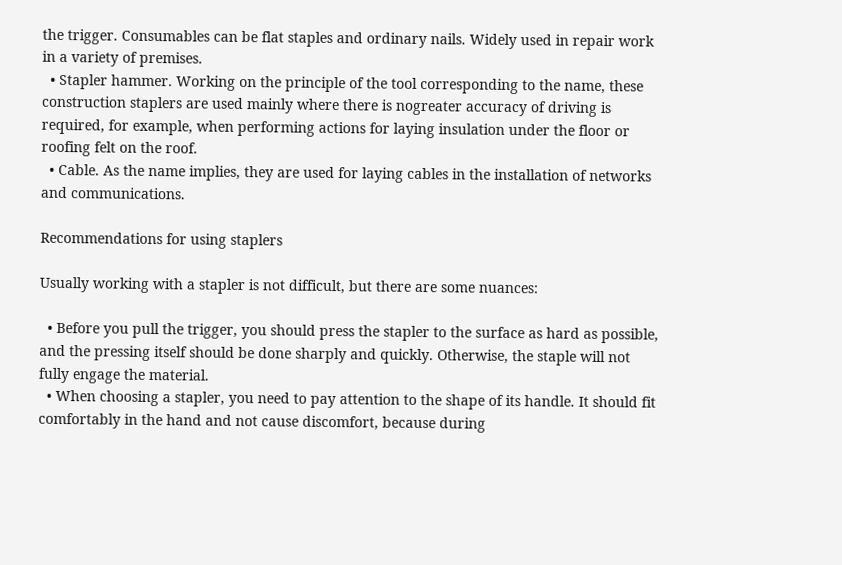the trigger. Consumables can be flat staples and ordinary nails. Widely used in repair work in a variety of premises.
  • Stapler hammer. Working on the principle of the tool corresponding to the name, these construction staplers are used mainly where there is nogreater accuracy of driving is required, for example, when performing actions for laying insulation under the floor or roofing felt on the roof.
  • Cable. As the name implies, they are used for laying cables in the installation of networks and communications.

Recommendations for using staplers

Usually working with a stapler is not difficult, but there are some nuances:

  • Before you pull the trigger, you should press the stapler to the surface as hard as possible, and the pressing itself should be done sharply and quickly. Otherwise, the staple will not fully engage the material.
  • When choosing a stapler, you need to pay attention to the shape of its handle. It should fit comfortably in the hand and not cause discomfort, because during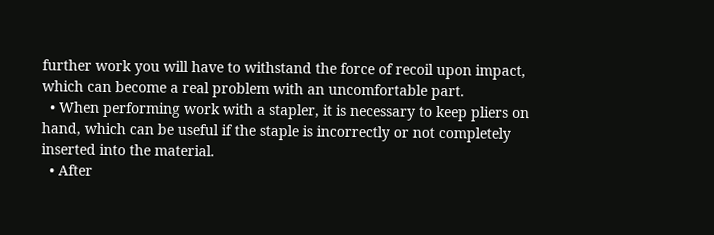further work you will have to withstand the force of recoil upon impact, which can become a real problem with an uncomfortable part.
  • When performing work with a stapler, it is necessary to keep pliers on hand, which can be useful if the staple is incorrectly or not completely inserted into the material.
  • After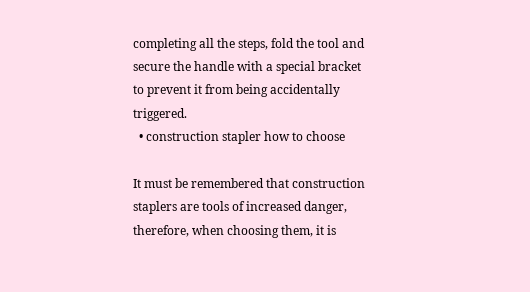completing all the steps, fold the tool and secure the handle with a special bracket to prevent it from being accidentally triggered.
  • construction stapler how to choose

It must be remembered that construction staplers are tools of increased danger, therefore, when choosing them, it is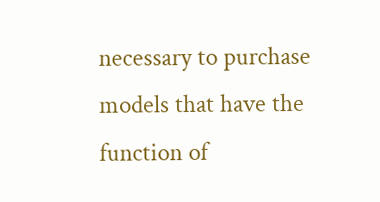necessary to purchase models that have the function of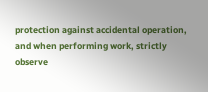protection against accidental operation, and when performing work, strictly observe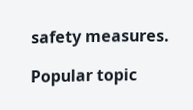safety measures.

Popular topic